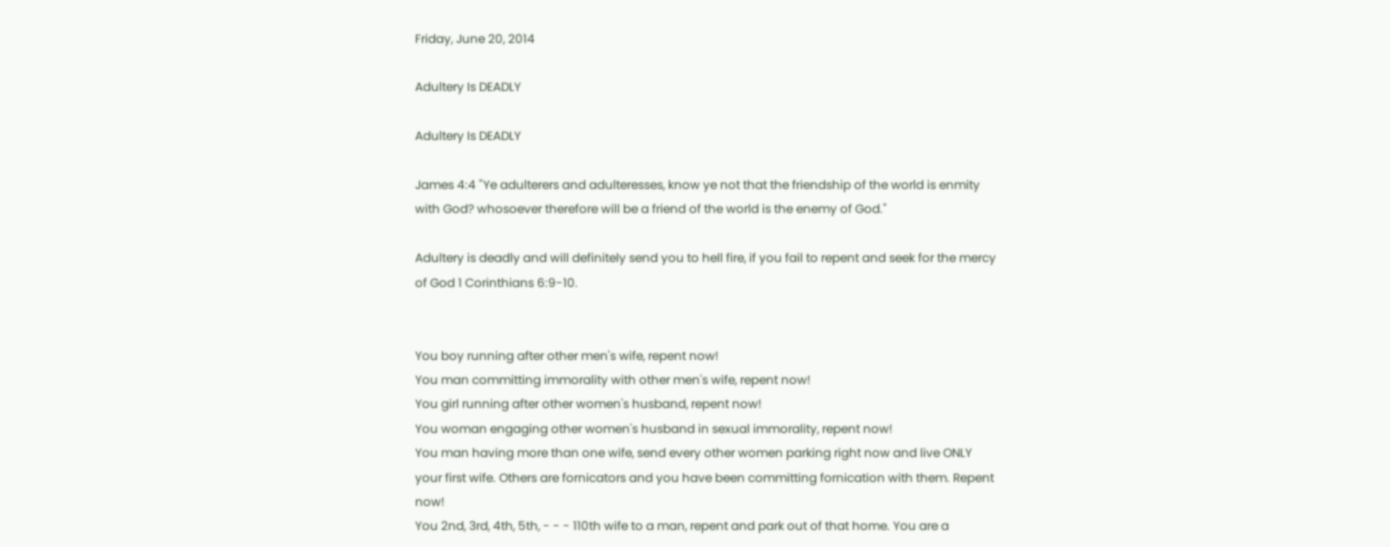Friday, June 20, 2014

Adultery Is DEADLY

Adultery Is DEADLY

James 4:4 "Ye adulterers and adulteresses, know ye not that the friendship of the world is enmity with God? whosoever therefore will be a friend of the world is the enemy of God."

Adultery is deadly and will definitely send you to hell fire, if you fail to repent and seek for the mercy of God 1 Corinthians 6:9-10.


You boy running after other men's wife, repent now!
You man committing immorality with other men's wife, repent now!
You girl running after other women's husband, repent now!
You woman engaging other women's husband in sexual immorality, repent now!
You man having more than one wife, send every other women parking right now and live ONLY your first wife. Others are fornicators and you have been committing fornication with them. Repent now!
You 2nd, 3rd, 4th, 5th, - - - 110th wife to a man, repent and park out of that home. You are a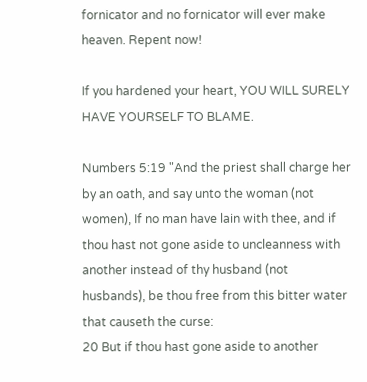fornicator and no fornicator will ever make heaven. Repent now!

If you hardened your heart, YOU WILL SURELY HAVE YOURSELF TO BLAME.

Numbers 5:19 "And the priest shall charge her by an oath, and say unto the woman (not women), If no man have lain with thee, and if thou hast not gone aside to uncleanness with another instead of thy husband (not husbands), be thou free from this bitter water that causeth the curse:
20 But if thou hast gone aside to another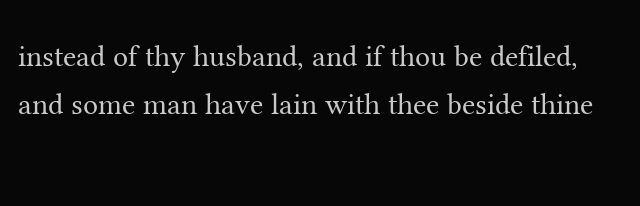instead of thy husband, and if thou be defiled, and some man have lain with thee beside thine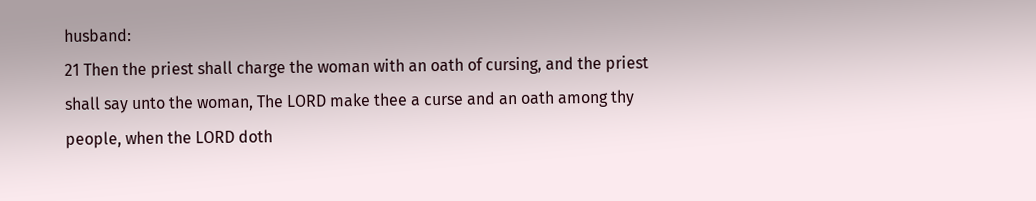husband:
21 Then the priest shall charge the woman with an oath of cursing, and the priest shall say unto the woman, The LORD make thee a curse and an oath among thy people, when the LORD doth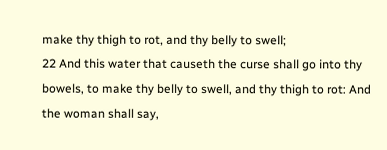make thy thigh to rot, and thy belly to swell;
22 And this water that causeth the curse shall go into thy bowels, to make thy belly to swell, and thy thigh to rot: And the woman shall say,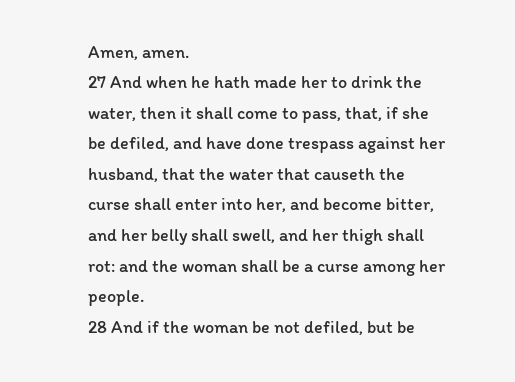Amen, amen.
27 And when he hath made her to drink the water, then it shall come to pass, that, if she be defiled, and have done trespass against her husband, that the water that causeth the curse shall enter into her, and become bitter, and her belly shall swell, and her thigh shall rot: and the woman shall be a curse among her people.
28 And if the woman be not defiled, but be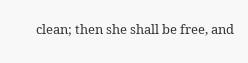clean; then she shall be free, and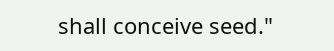shall conceive seed."